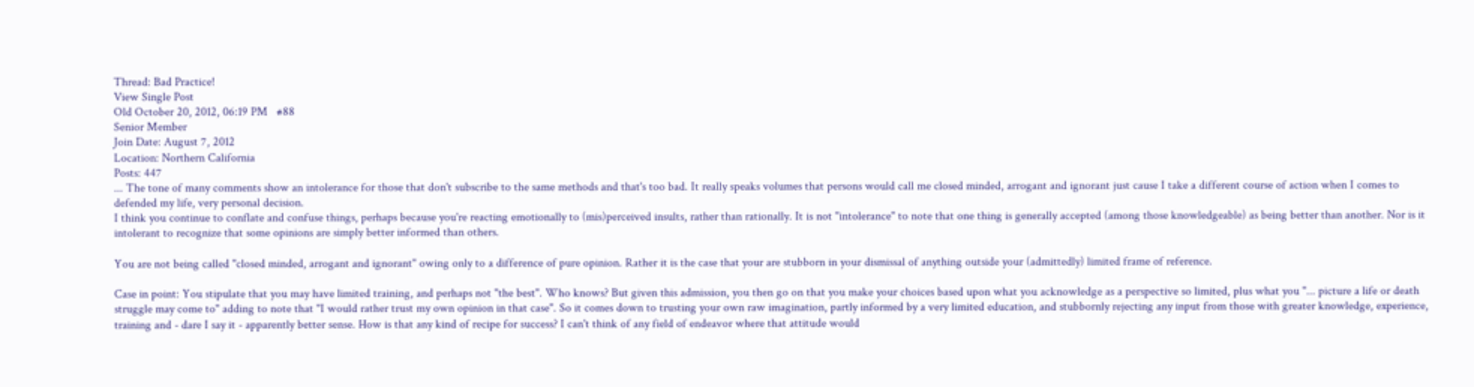Thread: Bad Practice!
View Single Post
Old October 20, 2012, 06:19 PM   #88
Senior Member
Join Date: August 7, 2012
Location: Northern California
Posts: 447
... The tone of many comments show an intolerance for those that don't subscribe to the same methods and that's too bad. It really speaks volumes that persons would call me closed minded, arrogant and ignorant just cause I take a different course of action when I comes to defended my life, very personal decision.
I think you continue to conflate and confuse things, perhaps because you're reacting emotionally to (mis)perceived insults, rather than rationally. It is not "intolerance" to note that one thing is generally accepted (among those knowledgeable) as being better than another. Nor is it intolerant to recognize that some opinions are simply better informed than others.

You are not being called "closed minded, arrogant and ignorant" owing only to a difference of pure opinion. Rather it is the case that your are stubborn in your dismissal of anything outside your (admittedly) limited frame of reference.

Case in point: You stipulate that you may have limited training, and perhaps not "the best". Who knows? But given this admission, you then go on that you make your choices based upon what you acknowledge as a perspective so limited, plus what you "... picture a life or death struggle may come to" adding to note that "I would rather trust my own opinion in that case". So it comes down to trusting your own raw imagination, partly informed by a very limited education, and stubbornly rejecting any input from those with greater knowledge, experience, training and - dare I say it - apparently better sense. How is that any kind of recipe for success? I can't think of any field of endeavor where that attitude would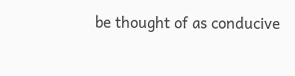be thought of as conducive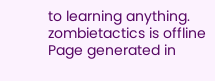to learning anything.
zombietactics is offline
Page generated in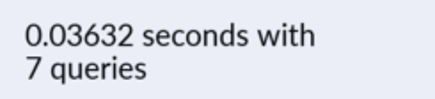0.03632 seconds with 7 queries